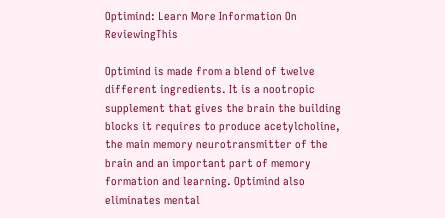Optimind: Learn More Information On ReviewingThis

Optimind is made from a blend of twelve different ingredients. It is a nootropic supplement that gives the brain the building blocks it requires to produce acetylcholine, the main memory neurotransmitter of the brain and an important part of memory formation and learning. Optimind also eliminates mental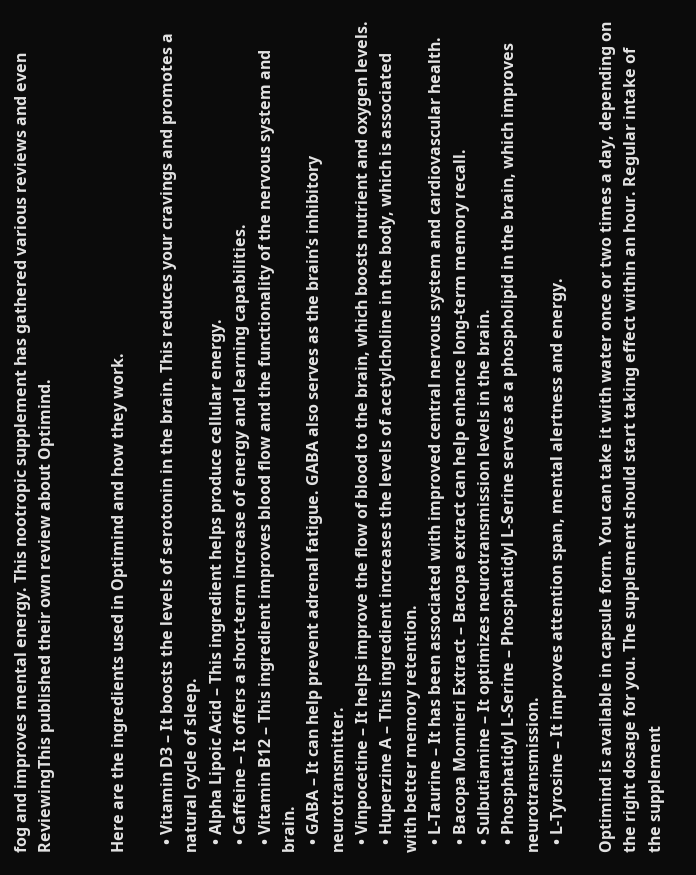fog and improves mental energy. This nootropic supplement has gathered various reviews and even ReviewingThis published their own review about Optimind.


Here are the ingredients used in Optimind and how they work.

  • Vitamin D3 – It boosts the levels of serotonin in the brain. This reduces your cravings and promotes a natural cycle of sleep.
  • Alpha Lipoic Acid – This ingredient helps produce cellular energy.
  • Caffeine – It offers a short-term increase of energy and learning capabilities.
  • Vitamin B12 – This ingredient improves blood flow and the functionality of the nervous system and brain.
  • GABA – It can help prevent adrenal fatigue. GABA also serves as the brain’s inhibitory neurotransmitter.
  • Vinpocetine – It helps improve the flow of blood to the brain, which boosts nutrient and oxygen levels.
  • Huperzine A – This ingredient increases the levels of acetylcholine in the body, which is associated with better memory retention.
  • L-Taurine – It has been associated with improved central nervous system and cardiovascular health.
  • Bacopa Monnieri Extract – Bacopa extract can help enhance long-term memory recall.
  • Sulbutiamine – It optimizes neurotransmission levels in the brain.
  • Phosphatidyl L-Serine – Phosphatidyl L-Serine serves as a phospholipid in the brain, which improves neurotransmission.
  • L-Tyrosine – It improves attention span, mental alertness and energy.

Optimind is available in capsule form. You can take it with water once or two times a day, depending on the right dosage for you. The supplement should start taking effect within an hour. Regular intake of the supplement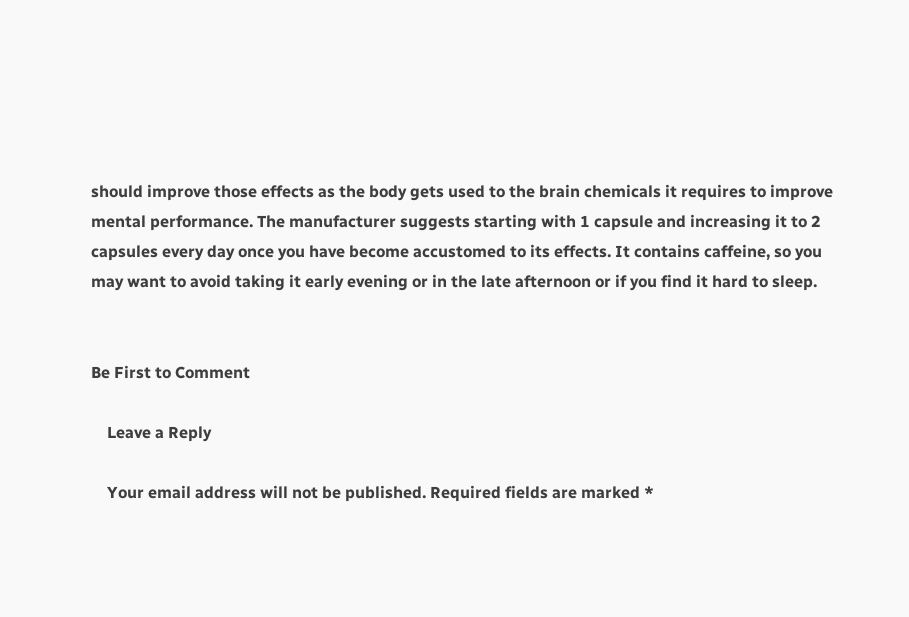should improve those effects as the body gets used to the brain chemicals it requires to improve mental performance. The manufacturer suggests starting with 1 capsule and increasing it to 2 capsules every day once you have become accustomed to its effects. It contains caffeine, so you may want to avoid taking it early evening or in the late afternoon or if you find it hard to sleep.


Be First to Comment

    Leave a Reply

    Your email address will not be published. Required fields are marked *